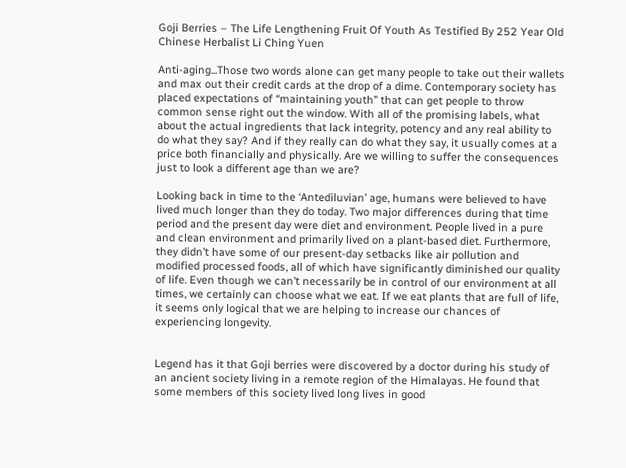Goji Berries – The Life Lengthening Fruit Of Youth As Testified By 252 Year Old Chinese Herbalist Li Ching Yuen

Anti-aging...Those two words alone can get many people to take out their wallets and max out their credit cards at the drop of a dime. Contemporary society has placed expectations of “maintaining youth” that can get people to throw common sense right out the window. With all of the promising labels, what about the actual ingredients that lack integrity, potency and any real ability to do what they say? And if they really can do what they say, it usually comes at a price both financially and physically. Are we willing to suffer the consequences just to look a different age than we are?

Looking back in time to the ‘Antediluvian’ age, humans were believed to have lived much longer than they do today. Two major differences during that time period and the present day were diet and environment. People lived in a pure and clean environment and primarily lived on a plant-based diet. Furthermore, they didn’t have some of our present-day setbacks like air pollution and modified processed foods, all of which have significantly diminished our quality of life. Even though we can’t necessarily be in control of our environment at all times, we certainly can choose what we eat. If we eat plants that are full of life, it seems only logical that we are helping to increase our chances of experiencing longevity.


Legend has it that Goji berries were discovered by a doctor during his study of an ancient society living in a remote region of the Himalayas. He found that some members of this society lived long lives in good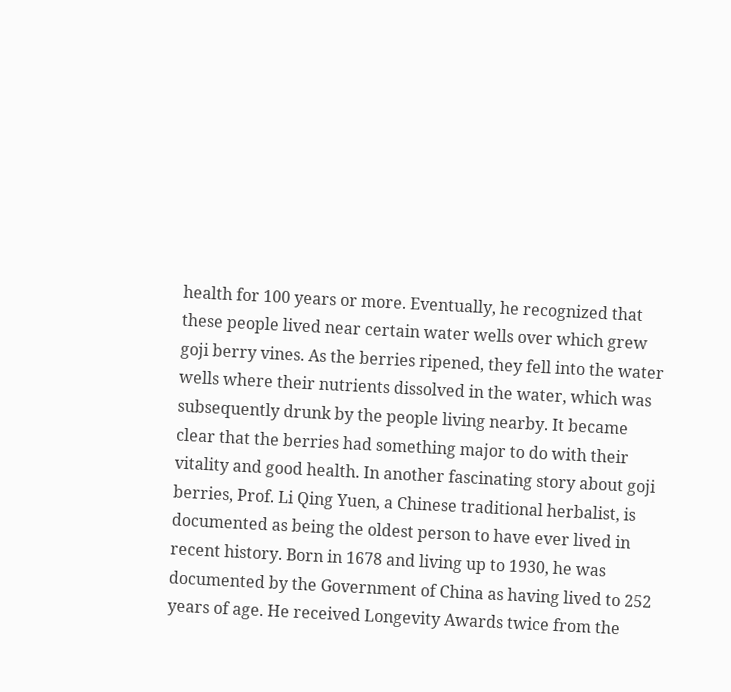health for 100 years or more. Eventually, he recognized that these people lived near certain water wells over which grew goji berry vines. As the berries ripened, they fell into the water wells where their nutrients dissolved in the water, which was subsequently drunk by the people living nearby. It became clear that the berries had something major to do with their vitality and good health. In another fascinating story about goji berries, Prof. Li Qing Yuen, a Chinese traditional herbalist, is documented as being the oldest person to have ever lived in recent history. Born in 1678 and living up to 1930, he was documented by the Government of China as having lived to 252 years of age. He received Longevity Awards twice from the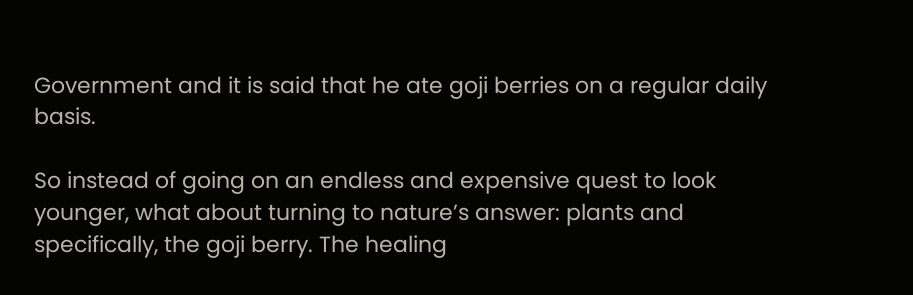Government and it is said that he ate goji berries on a regular daily basis.

So instead of going on an endless and expensive quest to look younger, what about turning to nature’s answer: plants and specifically, the goji berry. The healing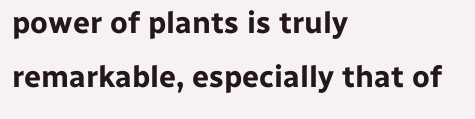power of plants is truly remarkable, especially that of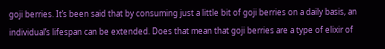goji berries. It’s been said that by consuming just a little bit of goji berries on a daily basis, an individual’s lifespan can be extended. Does that mean that goji berries are a type of elixir of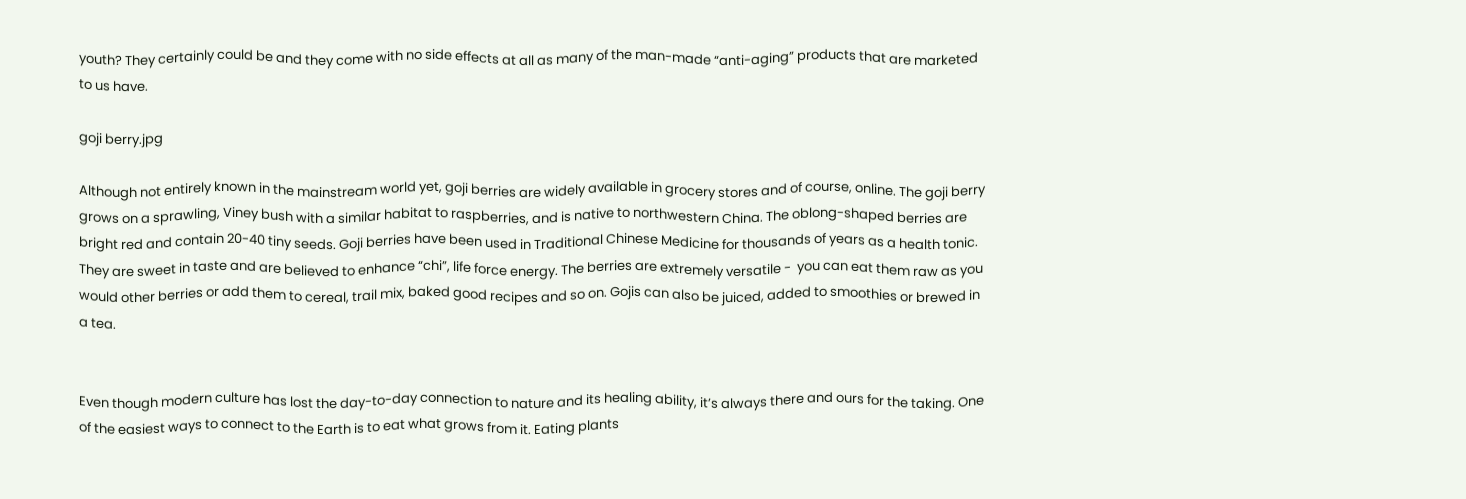youth? They certainly could be and they come with no side effects at all as many of the man-made “anti-aging” products that are marketed to us have.

goji berry.jpg

Although not entirely known in the mainstream world yet, goji berries are widely available in grocery stores and of course, online. The goji berry grows on a sprawling, Viney bush with a similar habitat to raspberries, and is native to northwestern China. The oblong-shaped berries are bright red and contain 20-40 tiny seeds. Goji berries have been used in Traditional Chinese Medicine for thousands of years as a health tonic. They are sweet in taste and are believed to enhance “chi”, life force energy. The berries are extremely versatile -  you can eat them raw as you would other berries or add them to cereal, trail mix, baked good recipes and so on. Gojis can also be juiced, added to smoothies or brewed in a tea.


Even though modern culture has lost the day-to-day connection to nature and its healing ability, it’s always there and ours for the taking. One of the easiest ways to connect to the Earth is to eat what grows from it. Eating plants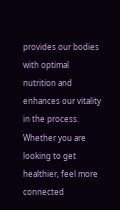provides our bodies with optimal nutrition and enhances our vitality in the process. Whether you are looking to get healthier, feel more connected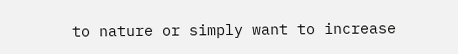to nature or simply want to increase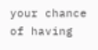your chance of having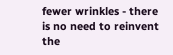fewer wrinkles - there is no need to reinvent the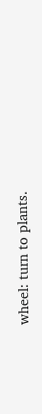wheel: turn to plants.